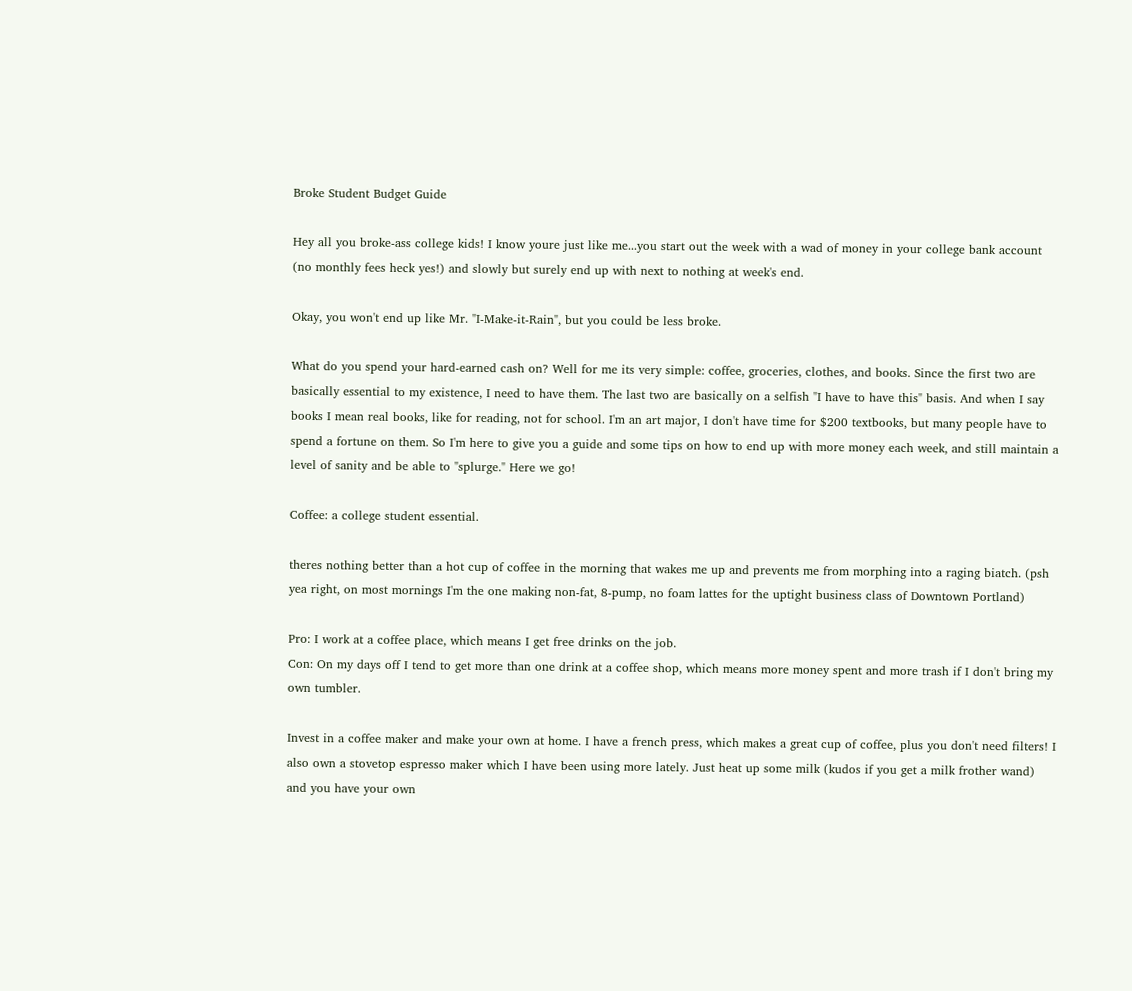Broke Student Budget Guide

Hey all you broke-ass college kids! I know youre just like me...you start out the week with a wad of money in your college bank account (no monthly fees heck yes!) and slowly but surely end up with next to nothing at week's end.

Okay, you won't end up like Mr. "I-Make-it-Rain", but you could be less broke.

What do you spend your hard-earned cash on? Well for me its very simple: coffee, groceries, clothes, and books. Since the first two are basically essential to my existence, I need to have them. The last two are basically on a selfish "I have to have this" basis. And when I say books I mean real books, like for reading, not for school. I'm an art major, I don't have time for $200 textbooks, but many people have to spend a fortune on them. So I'm here to give you a guide and some tips on how to end up with more money each week, and still maintain a level of sanity and be able to "splurge." Here we go!

Coffee: a college student essential.

theres nothing better than a hot cup of coffee in the morning that wakes me up and prevents me from morphing into a raging biatch. (psh yea right, on most mornings I'm the one making non-fat, 8-pump, no foam lattes for the uptight business class of Downtown Portland)

Pro: I work at a coffee place, which means I get free drinks on the job.
Con: On my days off I tend to get more than one drink at a coffee shop, which means more money spent and more trash if I don't bring my own tumbler.

Invest in a coffee maker and make your own at home. I have a french press, which makes a great cup of coffee, plus you don't need filters! I also own a stovetop espresso maker which I have been using more lately. Just heat up some milk (kudos if you get a milk frother wand) and you have your own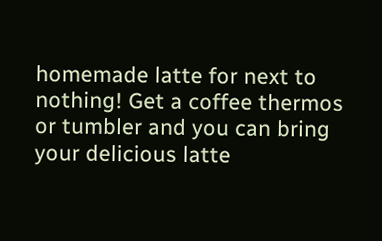homemade latte for next to nothing! Get a coffee thermos or tumbler and you can bring your delicious latte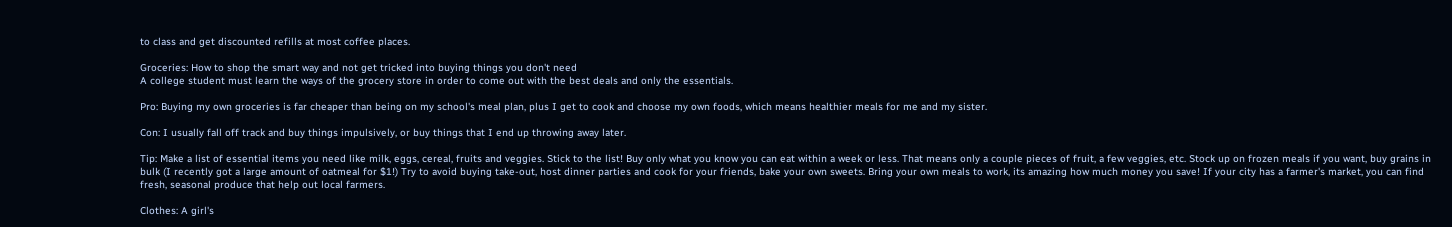to class and get discounted refills at most coffee places.

Groceries: How to shop the smart way and not get tricked into buying things you don't need
A college student must learn the ways of the grocery store in order to come out with the best deals and only the essentials.

Pro: Buying my own groceries is far cheaper than being on my school's meal plan, plus I get to cook and choose my own foods, which means healthier meals for me and my sister.

Con: I usually fall off track and buy things impulsively, or buy things that I end up throwing away later.

Tip: Make a list of essential items you need like milk, eggs, cereal, fruits and veggies. Stick to the list! Buy only what you know you can eat within a week or less. That means only a couple pieces of fruit, a few veggies, etc. Stock up on frozen meals if you want, buy grains in bulk (I recently got a large amount of oatmeal for $1!) Try to avoid buying take-out, host dinner parties and cook for your friends, bake your own sweets. Bring your own meals to work, its amazing how much money you save! If your city has a farmer's market, you can find fresh, seasonal produce that help out local farmers.

Clothes: A girl's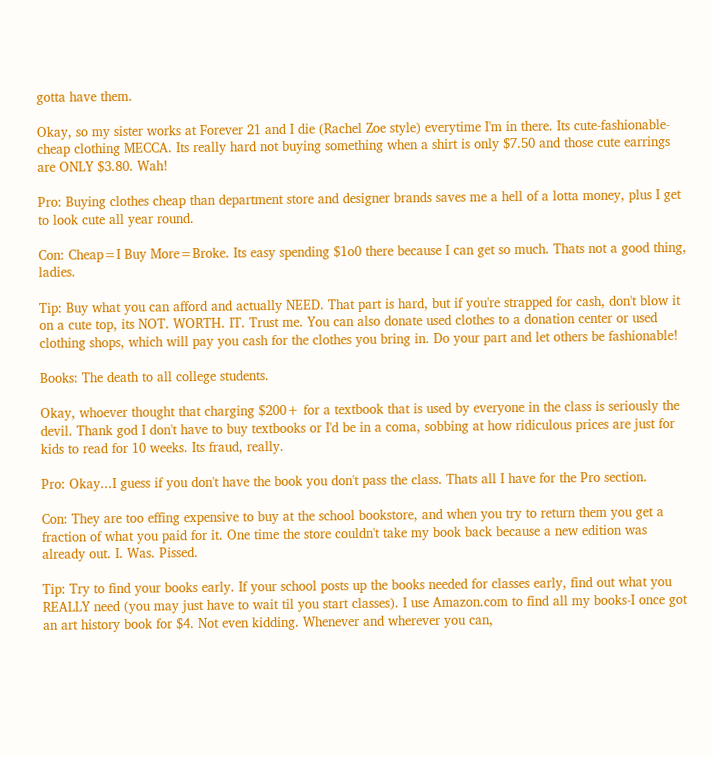gotta have them.

Okay, so my sister works at Forever 21 and I die (Rachel Zoe style) everytime I'm in there. Its cute-fashionable-cheap clothing MECCA. Its really hard not buying something when a shirt is only $7.50 and those cute earrings are ONLY $3.80. Wah!

Pro: Buying clothes cheap than department store and designer brands saves me a hell of a lotta money, plus I get to look cute all year round.

Con: Cheap=I Buy More=Broke. Its easy spending $1o0 there because I can get so much. Thats not a good thing, ladies.

Tip: Buy what you can afford and actually NEED. That part is hard, but if you're strapped for cash, don't blow it on a cute top, its NOT. WORTH. IT. Trust me. You can also donate used clothes to a donation center or used clothing shops, which will pay you cash for the clothes you bring in. Do your part and let others be fashionable!

Books: The death to all college students.

Okay, whoever thought that charging $200+ for a textbook that is used by everyone in the class is seriously the devil. Thank god I don't have to buy textbooks or I'd be in a coma, sobbing at how ridiculous prices are just for kids to read for 10 weeks. Its fraud, really.

Pro: Okay...I guess if you don't have the book you don't pass the class. Thats all I have for the Pro section.

Con: They are too effing expensive to buy at the school bookstore, and when you try to return them you get a fraction of what you paid for it. One time the store couldn't take my book back because a new edition was already out. I. Was. Pissed.

Tip: Try to find your books early. If your school posts up the books needed for classes early, find out what you REALLY need (you may just have to wait til you start classes). I use Amazon.com to find all my books-I once got an art history book for $4. Not even kidding. Whenever and wherever you can,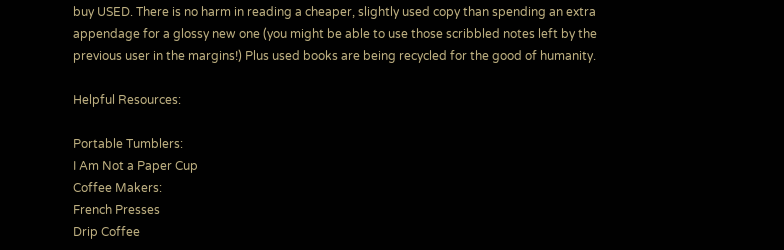buy USED. There is no harm in reading a cheaper, slightly used copy than spending an extra appendage for a glossy new one (you might be able to use those scribbled notes left by the previous user in the margins!) Plus used books are being recycled for the good of humanity.

Helpful Resources:

Portable Tumblers:
I Am Not a Paper Cup
Coffee Makers:
French Presses
Drip Coffee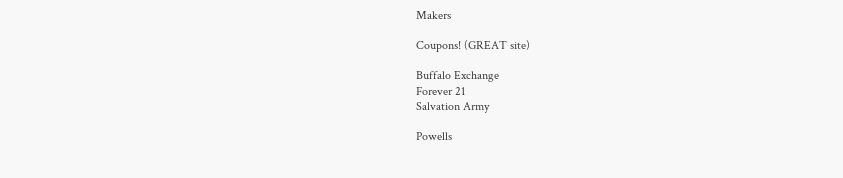Makers

Coupons! (GREAT site)

Buffalo Exchange
Forever 21
Salvation Army

Powells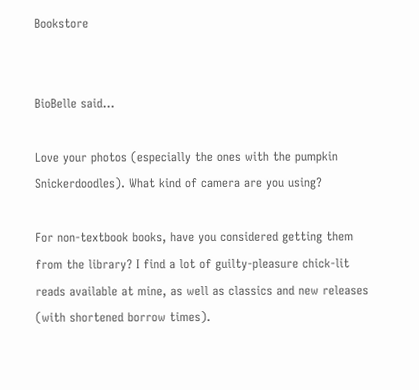Bookstore


BioBelle said...

Love your photos (especially the ones with the pumpkin Snickerdoodles). What kind of camera are you using?

For non-textbook books, have you considered getting them from the library? I find a lot of guilty-pleasure chick-lit reads available at mine, as well as classics and new releases (with shortened borrow times).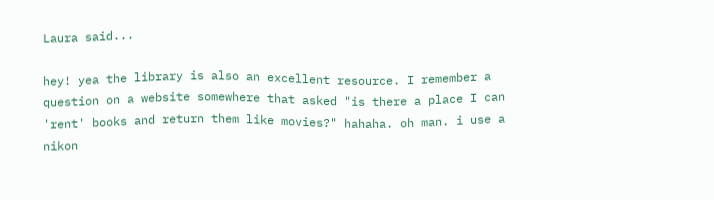Laura said...

hey! yea the library is also an excellent resource. I remember a question on a website somewhere that asked "is there a place I can 'rent' books and return them like movies?" hahaha. oh man. i use a nikon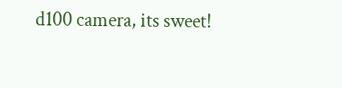d100 camera, its sweet!